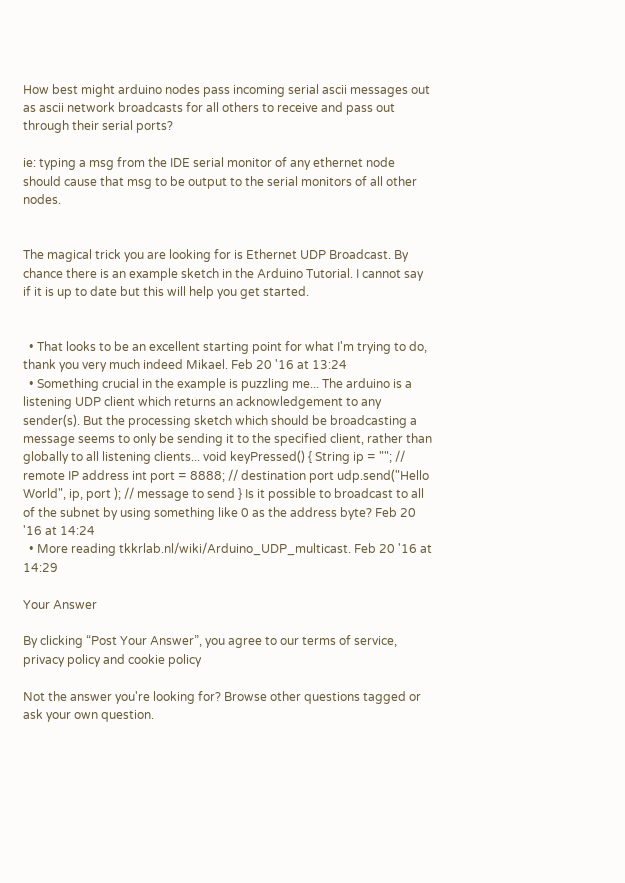How best might arduino nodes pass incoming serial ascii messages out as ascii network broadcasts for all others to receive and pass out through their serial ports?

ie: typing a msg from the IDE serial monitor of any ethernet node should cause that msg to be output to the serial monitors of all other nodes.


The magical trick you are looking for is Ethernet UDP Broadcast. By chance there is an example sketch in the Arduino Tutorial. I cannot say if it is up to date but this will help you get started.


  • That looks to be an excellent starting point for what I'm trying to do, thank you very much indeed Mikael. Feb 20 '16 at 13:24
  • Something crucial in the example is puzzling me... The arduino is a listening UDP client which returns an acknowledgement to any sender(s). But the processing sketch which should be broadcasting a message seems to only be sending it to the specified client, rather than globally to all listening clients... void keyPressed() { String ip = ""; // remote IP address int port = 8888; // destination port udp.send("Hello World", ip, port ); // message to send } Is it possible to broadcast to all of the subnet by using something like 0 as the address byte? Feb 20 '16 at 14:24
  • More reading tkkrlab.nl/wiki/Arduino_UDP_multicast. Feb 20 '16 at 14:29

Your Answer

By clicking “Post Your Answer”, you agree to our terms of service, privacy policy and cookie policy

Not the answer you're looking for? Browse other questions tagged or ask your own question.